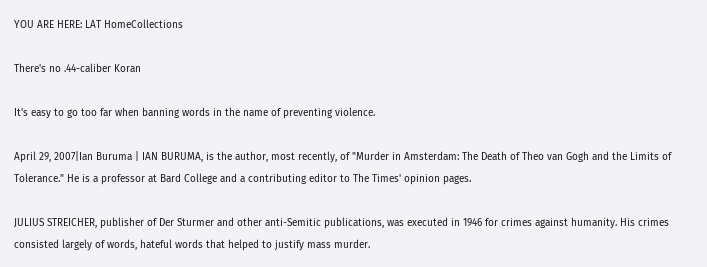YOU ARE HERE: LAT HomeCollections

There's no .44-caliber Koran

It's easy to go too far when banning words in the name of preventing violence.

April 29, 2007|Ian Buruma | IAN BURUMA, is the author, most recently, of "Murder in Amsterdam: The Death of Theo van Gogh and the Limits of Tolerance." He is a professor at Bard College and a contributing editor to The Times' opinion pages.

JULIUS STREICHER, publisher of Der Sturmer and other anti-Semitic publications, was executed in 1946 for crimes against humanity. His crimes consisted largely of words, hateful words that helped to justify mass murder.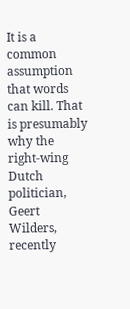It is a common assumption that words can kill. That is presumably why the right-wing Dutch politician, Geert Wilders, recently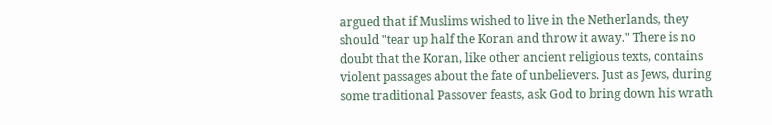argued that if Muslims wished to live in the Netherlands, they should "tear up half the Koran and throw it away." There is no doubt that the Koran, like other ancient religious texts, contains violent passages about the fate of unbelievers. Just as Jews, during some traditional Passover feasts, ask God to bring down his wrath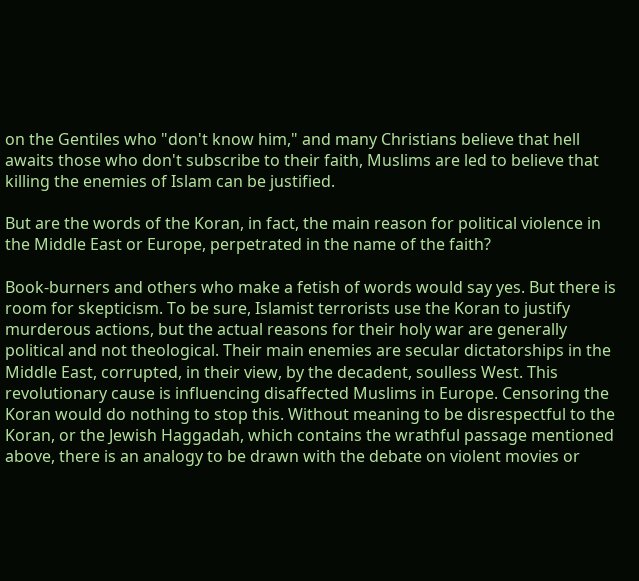on the Gentiles who "don't know him," and many Christians believe that hell awaits those who don't subscribe to their faith, Muslims are led to believe that killing the enemies of Islam can be justified.

But are the words of the Koran, in fact, the main reason for political violence in the Middle East or Europe, perpetrated in the name of the faith?

Book-burners and others who make a fetish of words would say yes. But there is room for skepticism. To be sure, Islamist terrorists use the Koran to justify murderous actions, but the actual reasons for their holy war are generally political and not theological. Their main enemies are secular dictatorships in the Middle East, corrupted, in their view, by the decadent, soulless West. This revolutionary cause is influencing disaffected Muslims in Europe. Censoring the Koran would do nothing to stop this. Without meaning to be disrespectful to the Koran, or the Jewish Haggadah, which contains the wrathful passage mentioned above, there is an analogy to be drawn with the debate on violent movies or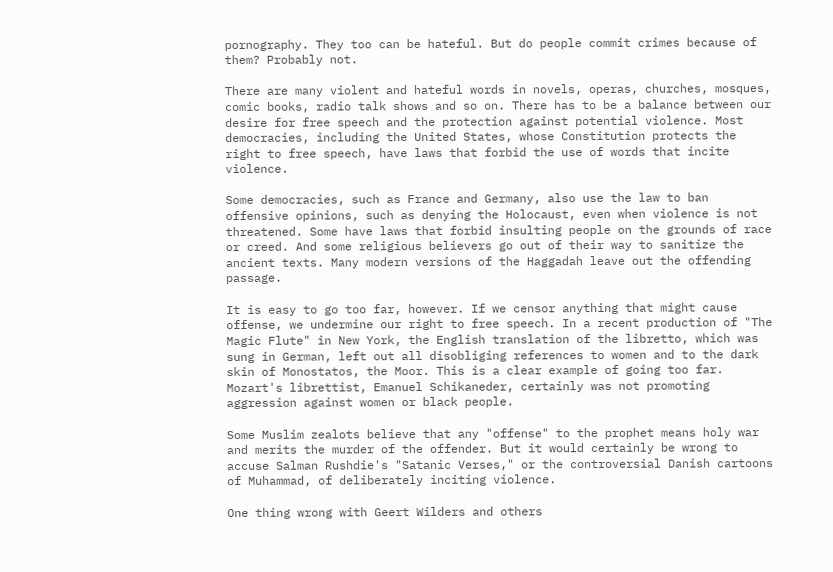pornography. They too can be hateful. But do people commit crimes because of them? Probably not.

There are many violent and hateful words in novels, operas, churches, mosques, comic books, radio talk shows and so on. There has to be a balance between our desire for free speech and the protection against potential violence. Most democracies, including the United States, whose Constitution protects the right to free speech, have laws that forbid the use of words that incite violence.

Some democracies, such as France and Germany, also use the law to ban offensive opinions, such as denying the Holocaust, even when violence is not threatened. Some have laws that forbid insulting people on the grounds of race or creed. And some religious believers go out of their way to sanitize the ancient texts. Many modern versions of the Haggadah leave out the offending passage.

It is easy to go too far, however. If we censor anything that might cause offense, we undermine our right to free speech. In a recent production of "The Magic Flute" in New York, the English translation of the libretto, which was sung in German, left out all disobliging references to women and to the dark skin of Monostatos, the Moor. This is a clear example of going too far. Mozart's librettist, Emanuel Schikaneder, certainly was not promoting aggression against women or black people.

Some Muslim zealots believe that any "offense" to the prophet means holy war and merits the murder of the offender. But it would certainly be wrong to accuse Salman Rushdie's "Satanic Verses," or the controversial Danish cartoons of Muhammad, of deliberately inciting violence.

One thing wrong with Geert Wilders and others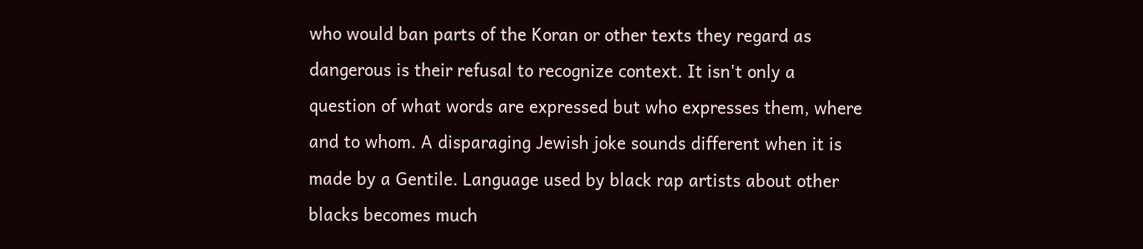who would ban parts of the Koran or other texts they regard as dangerous is their refusal to recognize context. It isn't only a question of what words are expressed but who expresses them, where and to whom. A disparaging Jewish joke sounds different when it is made by a Gentile. Language used by black rap artists about other blacks becomes much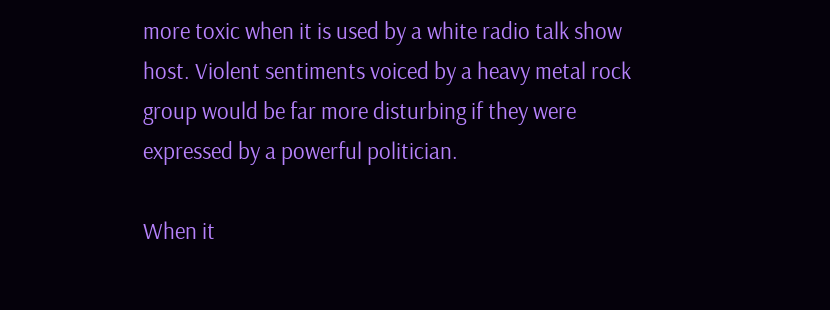more toxic when it is used by a white radio talk show host. Violent sentiments voiced by a heavy metal rock group would be far more disturbing if they were expressed by a powerful politician.

When it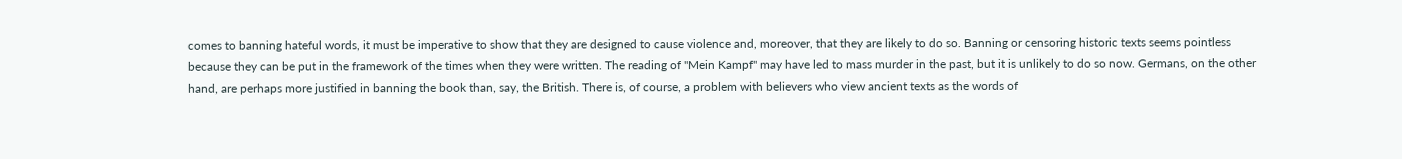comes to banning hateful words, it must be imperative to show that they are designed to cause violence and, moreover, that they are likely to do so. Banning or censoring historic texts seems pointless because they can be put in the framework of the times when they were written. The reading of "Mein Kampf" may have led to mass murder in the past, but it is unlikely to do so now. Germans, on the other hand, are perhaps more justified in banning the book than, say, the British. There is, of course, a problem with believers who view ancient texts as the words of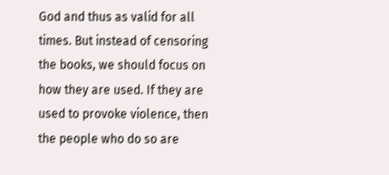God and thus as valid for all times. But instead of censoring the books, we should focus on how they are used. If they are used to provoke violence, then the people who do so are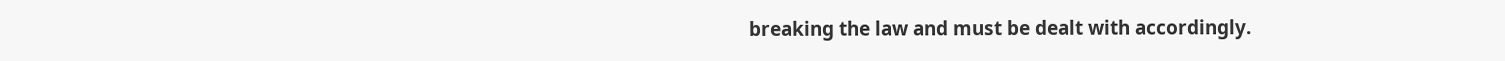breaking the law and must be dealt with accordingly.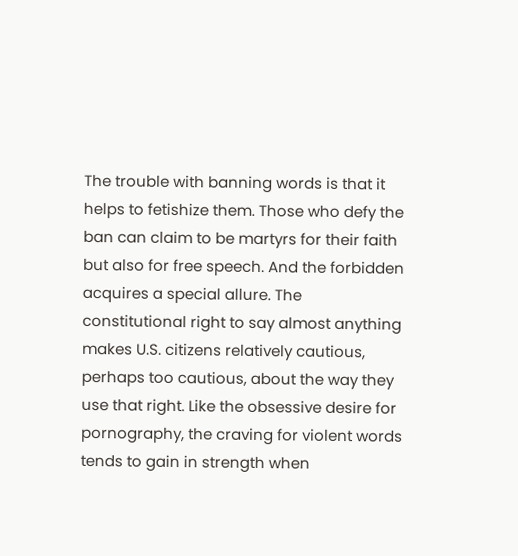The trouble with banning words is that it helps to fetishize them. Those who defy the ban can claim to be martyrs for their faith but also for free speech. And the forbidden acquires a special allure. The constitutional right to say almost anything makes U.S. citizens relatively cautious, perhaps too cautious, about the way they use that right. Like the obsessive desire for pornography, the craving for violent words tends to gain in strength when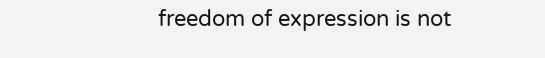freedom of expression is not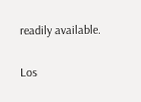readily available.

Los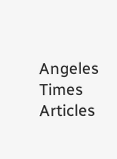Angeles Times Articles